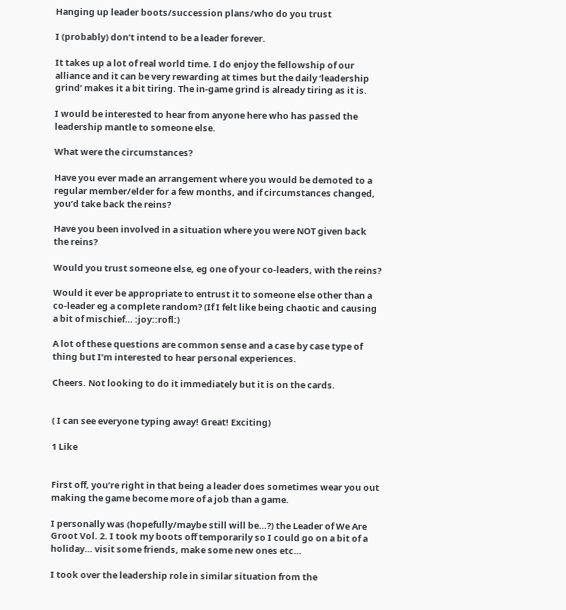Hanging up leader boots/succession plans/who do you trust

I (probably) don’t intend to be a leader forever.

It takes up a lot of real world time. I do enjoy the fellowship of our alliance and it can be very rewarding at times but the daily ‘leadership grind’ makes it a bit tiring. The in-game grind is already tiring as it is.

I would be interested to hear from anyone here who has passed the leadership mantle to someone else.

What were the circumstances?

Have you ever made an arrangement where you would be demoted to a regular member/elder for a few months, and if circumstances changed, you’d take back the reins?

Have you been involved in a situation where you were NOT given back the reins?

Would you trust someone else, eg one of your co-leaders, with the reins?

Would it ever be appropriate to entrust it to someone else other than a co-leader eg a complete random? (If I felt like being chaotic and causing a bit of mischief… :joy::rofl:)

A lot of these questions are common sense and a case by case type of thing but I’m interested to hear personal experiences.

Cheers. Not looking to do it immediately but it is on the cards.


( I can see everyone typing away! Great! Exciting)

1 Like


First off, you’re right in that being a leader does sometimes wear you out making the game become more of a job than a game.

I personally was (hopefully/maybe still will be…?) the Leader of We Are Groot Vol. 2. I took my boots off temporarily so I could go on a bit of a holiday… visit some friends, make some new ones etc…

I took over the leadership role in similar situation from the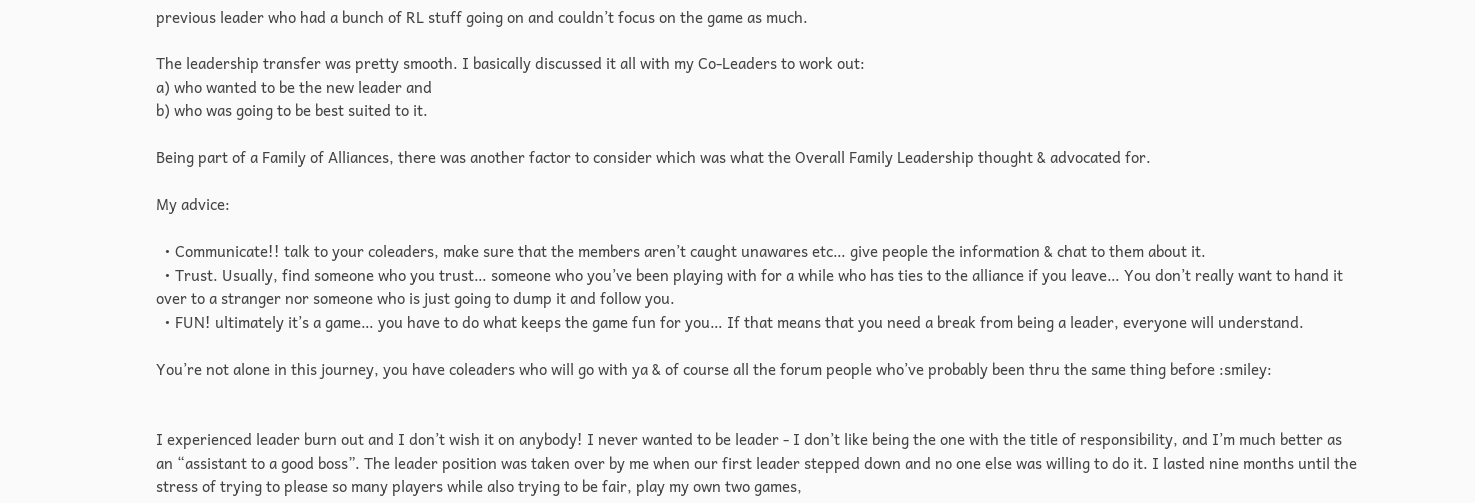previous leader who had a bunch of RL stuff going on and couldn’t focus on the game as much.

The leadership transfer was pretty smooth. I basically discussed it all with my Co-Leaders to work out:
a) who wanted to be the new leader and
b) who was going to be best suited to it.

Being part of a Family of Alliances, there was another factor to consider which was what the Overall Family Leadership thought & advocated for.

My advice:

  • Communicate!! talk to your coleaders, make sure that the members aren’t caught unawares etc… give people the information & chat to them about it.
  • Trust. Usually, find someone who you trust… someone who you’ve been playing with for a while who has ties to the alliance if you leave… You don’t really want to hand it over to a stranger nor someone who is just going to dump it and follow you.
  • FUN! ultimately it’s a game… you have to do what keeps the game fun for you… If that means that you need a break from being a leader, everyone will understand.

You’re not alone in this journey, you have coleaders who will go with ya & of course all the forum people who’ve probably been thru the same thing before :smiley:


I experienced leader burn out and I don’t wish it on anybody! I never wanted to be leader - I don’t like being the one with the title of responsibility, and I’m much better as an “assistant to a good boss”. The leader position was taken over by me when our first leader stepped down and no one else was willing to do it. I lasted nine months until the stress of trying to please so many players while also trying to be fair, play my own two games,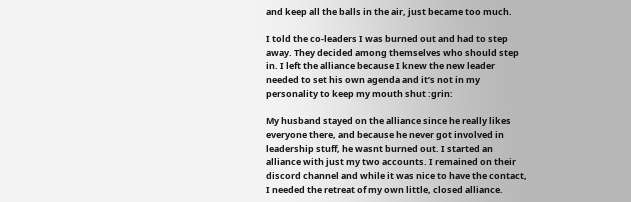and keep all the balls in the air, just became too much.

I told the co-leaders I was burned out and had to step away. They decided among themselves who should step in. I left the alliance because I knew the new leader needed to set his own agenda and it’s not in my personality to keep my mouth shut :grin:

My husband stayed on the alliance since he really likes everyone there, and because he never got involved in leadership stuff, he wasnt burned out. I started an alliance with just my two accounts. I remained on their discord channel and while it was nice to have the contact, I needed the retreat of my own little, closed alliance.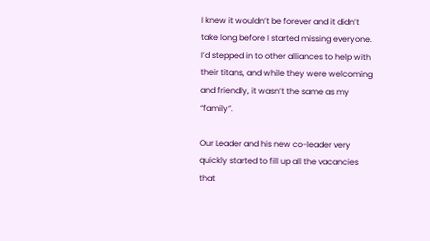I knew it wouldn’t be forever and it didn’t take long before I started missing everyone. I’d stepped in to other alliances to help with their titans, and while they were welcoming and friendly, it wasn’t the same as my “family”.

Our Leader and his new co-leader very quickly started to fill up all the vacancies that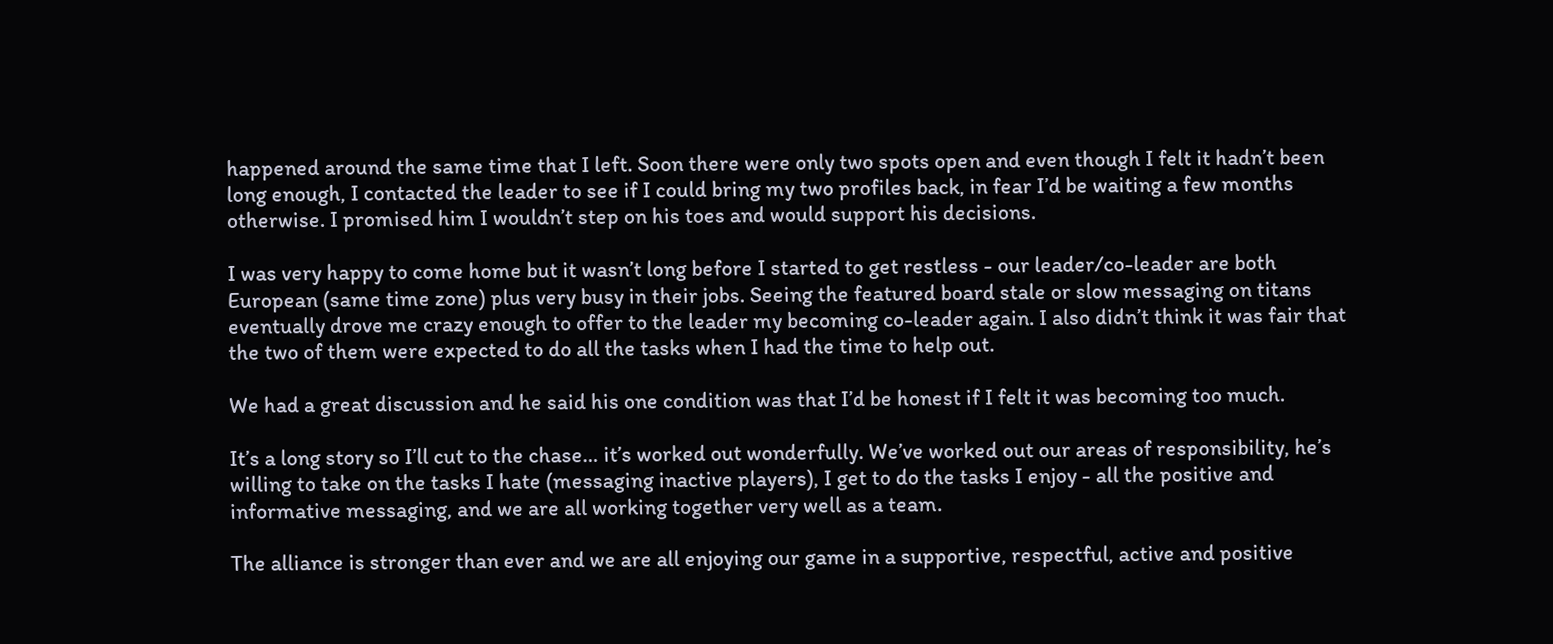happened around the same time that I left. Soon there were only two spots open and even though I felt it hadn’t been long enough, I contacted the leader to see if I could bring my two profiles back, in fear I’d be waiting a few months otherwise. I promised him I wouldn’t step on his toes and would support his decisions.

I was very happy to come home but it wasn’t long before I started to get restless - our leader/co-leader are both European (same time zone) plus very busy in their jobs. Seeing the featured board stale or slow messaging on titans eventually drove me crazy enough to offer to the leader my becoming co-leader again. I also didn’t think it was fair that the two of them were expected to do all the tasks when I had the time to help out.

We had a great discussion and he said his one condition was that I’d be honest if I felt it was becoming too much.

It’s a long story so I’ll cut to the chase… it’s worked out wonderfully. We’ve worked out our areas of responsibility, he’s willing to take on the tasks I hate (messaging inactive players), I get to do the tasks I enjoy - all the positive and informative messaging, and we are all working together very well as a team.

The alliance is stronger than ever and we are all enjoying our game in a supportive, respectful, active and positive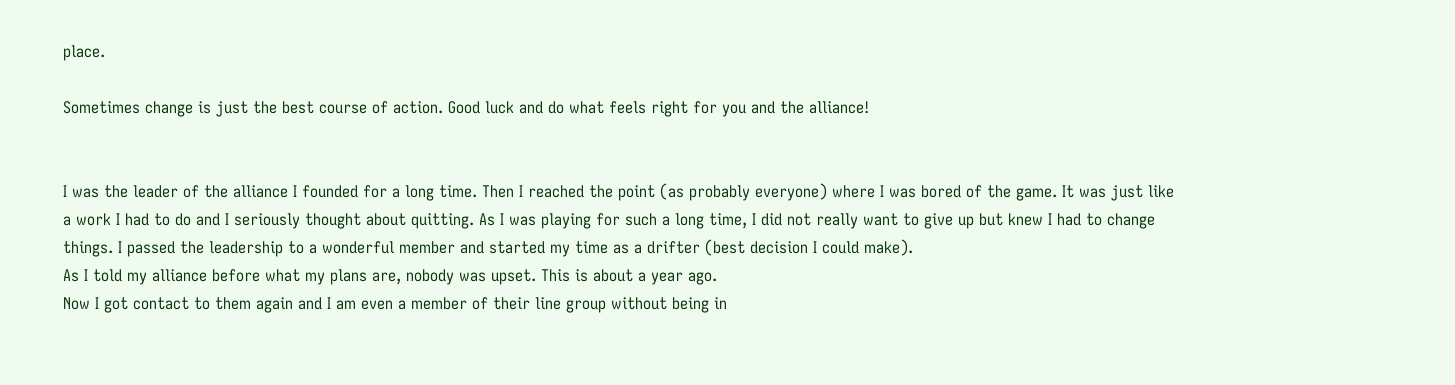place.

Sometimes change is just the best course of action. Good luck and do what feels right for you and the alliance!


I was the leader of the alliance I founded for a long time. Then I reached the point (as probably everyone) where I was bored of the game. It was just like a work I had to do and I seriously thought about quitting. As I was playing for such a long time, I did not really want to give up but knew I had to change things. I passed the leadership to a wonderful member and started my time as a drifter (best decision I could make).
As I told my alliance before what my plans are, nobody was upset. This is about a year ago.
Now I got contact to them again and I am even a member of their line group without being in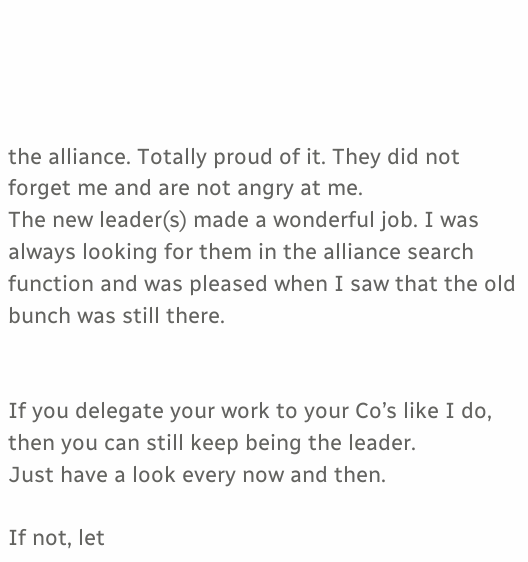the alliance. Totally proud of it. They did not forget me and are not angry at me.
The new leader(s) made a wonderful job. I was always looking for them in the alliance search function and was pleased when I saw that the old bunch was still there.


If you delegate your work to your Co’s like I do, then you can still keep being the leader.
Just have a look every now and then.

If not, let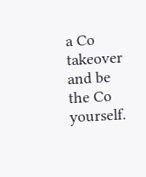a Co takeover and be the Co yourself.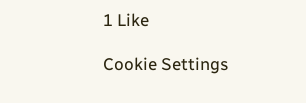1 Like

Cookie Settings